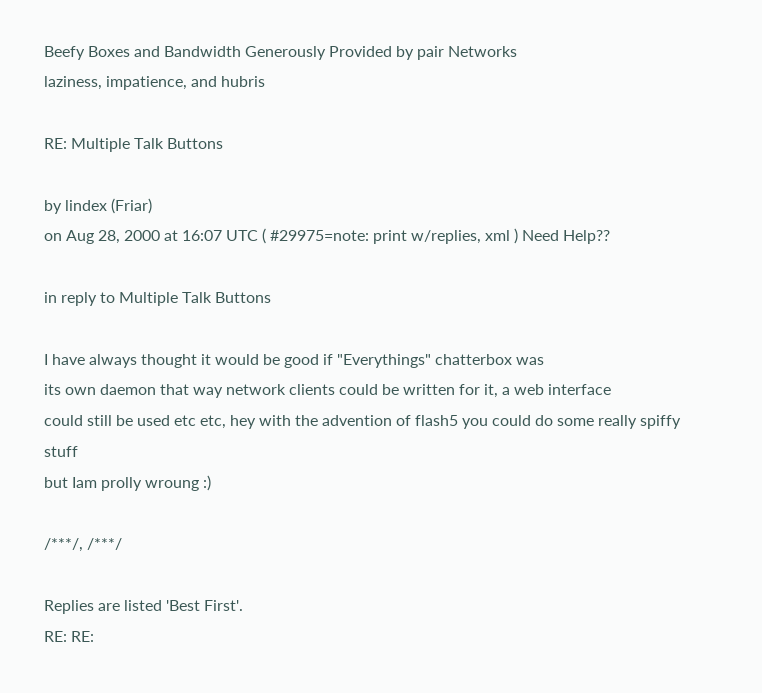Beefy Boxes and Bandwidth Generously Provided by pair Networks
laziness, impatience, and hubris

RE: Multiple Talk Buttons

by lindex (Friar)
on Aug 28, 2000 at 16:07 UTC ( #29975=note: print w/replies, xml ) Need Help??

in reply to Multiple Talk Buttons

I have always thought it would be good if "Everythings" chatterbox was
its own daemon that way network clients could be written for it, a web interface
could still be used etc etc, hey with the advention of flash5 you could do some really spiffy stuff
but Iam prolly wroung :)

/***/, /***/

Replies are listed 'Best First'.
RE: RE: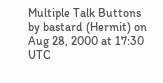Multiple Talk Buttons
by bastard (Hermit) on Aug 28, 2000 at 17:30 UTC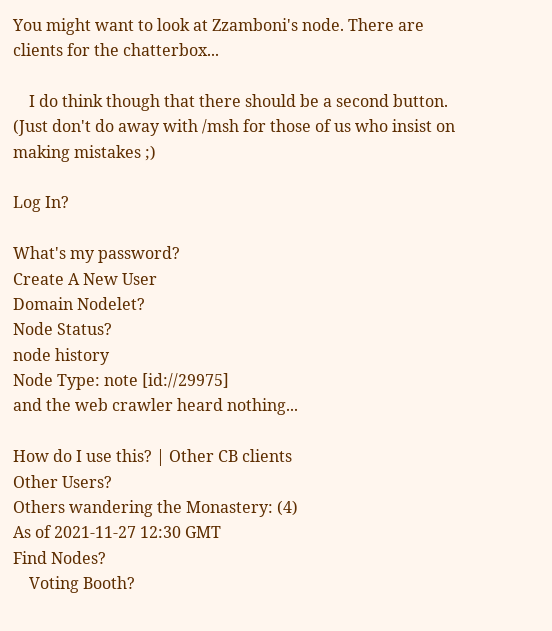You might want to look at Zzamboni's node. There are clients for the chatterbox...

    I do think though that there should be a second button. (Just don't do away with /msh for those of us who insist on making mistakes ;)

Log In?

What's my password?
Create A New User
Domain Nodelet?
Node Status?
node history
Node Type: note [id://29975]
and the web crawler heard nothing...

How do I use this? | Other CB clients
Other Users?
Others wandering the Monastery: (4)
As of 2021-11-27 12:30 GMT
Find Nodes?
    Voting Booth?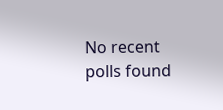No recent polls found